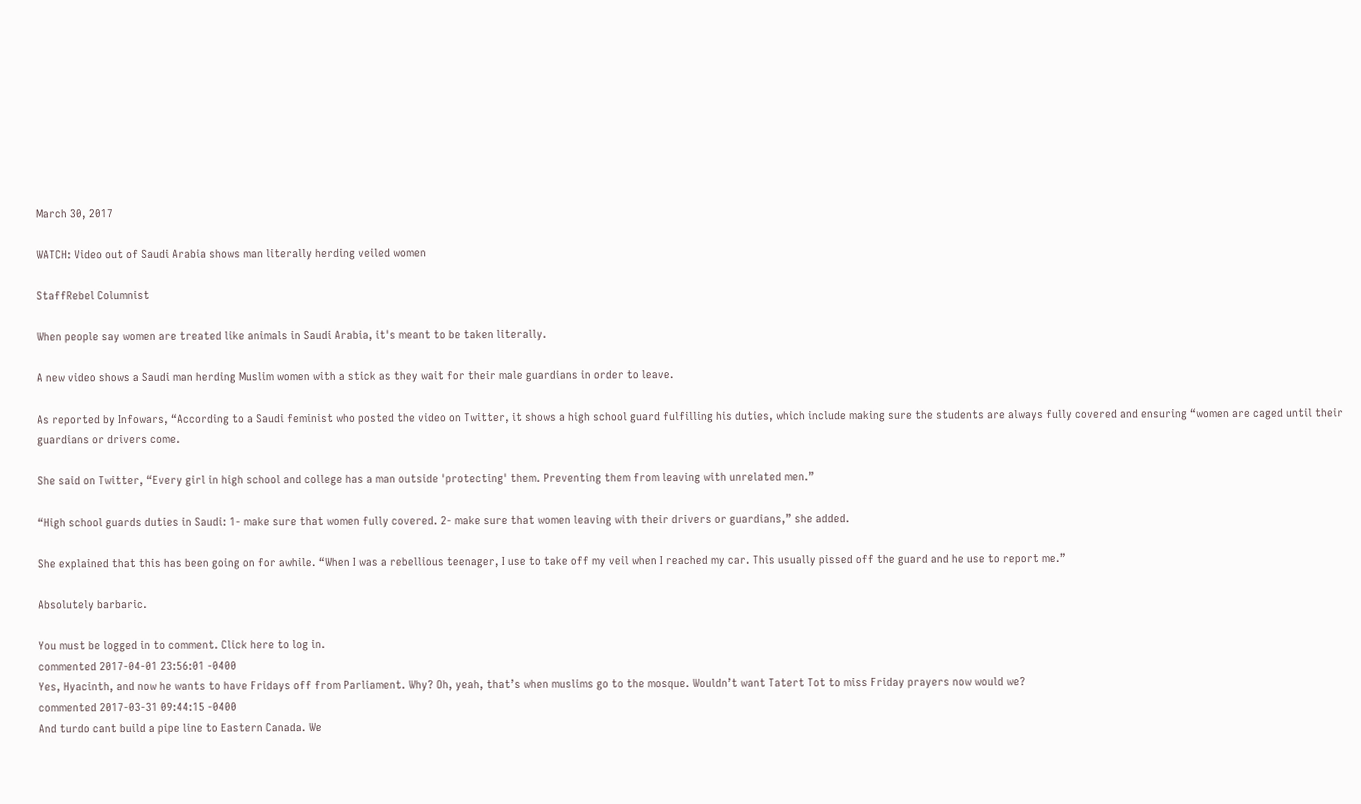March 30, 2017

WATCH: Video out of Saudi Arabia shows man literally herding veiled women

StaffRebel Columnist

When people say women are treated like animals in Saudi Arabia, it's meant to be taken literally.

A new video shows a Saudi man herding Muslim women with a stick as they wait for their male guardians in order to leave.

As reported by Infowars, “According to a Saudi feminist who posted the video on Twitter, it shows a high school guard fulfilling his duties, which include making sure the students are always fully covered and ensuring “women are caged until their guardians or drivers come.

She said on Twitter, “Every girl in high school and college has a man outside 'protecting' them. Preventing them from leaving with unrelated men.”

“High school guards duties in Saudi: 1- make sure that women fully covered. 2- make sure that women leaving with their drivers or guardians,” she added.

She explained that this has been going on for awhile. “When I was a rebellious teenager, I use to take off my veil when I reached my car. This usually pissed off the guard and he use to report me.”

Absolutely barbaric.

You must be logged in to comment. Click here to log in.
commented 2017-04-01 23:56:01 -0400
Yes, Hyacinth, and now he wants to have Fridays off from Parliament. Why? Oh, yeah, that’s when muslims go to the mosque. Wouldn’t want Tatert Tot to miss Friday prayers now would we?
commented 2017-03-31 09:44:15 -0400
And turdo cant build a pipe line to Eastern Canada. We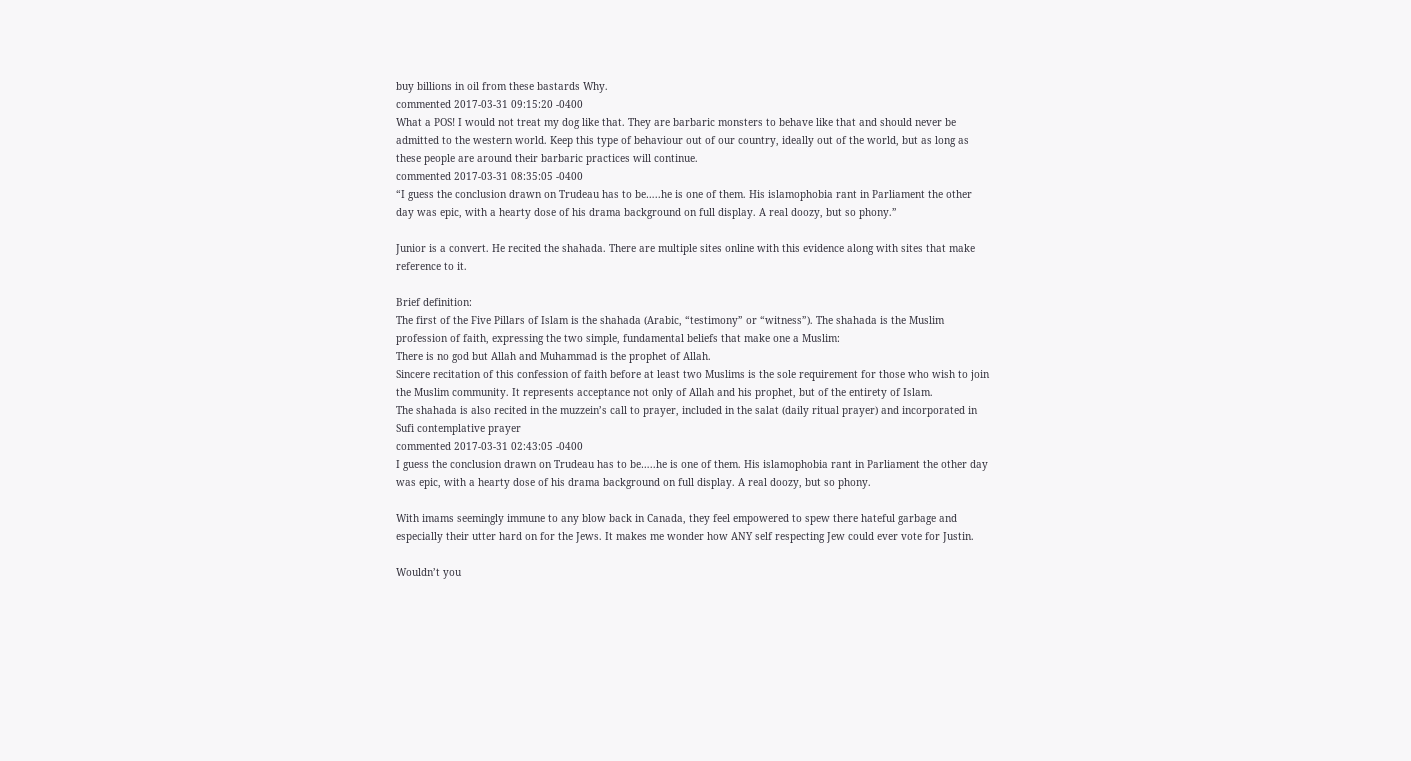buy billions in oil from these bastards Why.
commented 2017-03-31 09:15:20 -0400
What a POS! I would not treat my dog like that. They are barbaric monsters to behave like that and should never be admitted to the western world. Keep this type of behaviour out of our country, ideally out of the world, but as long as these people are around their barbaric practices will continue.
commented 2017-03-31 08:35:05 -0400
“I guess the conclusion drawn on Trudeau has to be…..he is one of them. His islamophobia rant in Parliament the other day was epic, with a hearty dose of his drama background on full display. A real doozy, but so phony.”

Junior is a convert. He recited the shahada. There are multiple sites online with this evidence along with sites that make reference to it.

Brief definition:
The first of the Five Pillars of Islam is the shahada (Arabic, “testimony” or “witness”). The shahada is the Muslim profession of faith, expressing the two simple, fundamental beliefs that make one a Muslim:
There is no god but Allah and Muhammad is the prophet of Allah.
Sincere recitation of this confession of faith before at least two Muslims is the sole requirement for those who wish to join the Muslim community. It represents acceptance not only of Allah and his prophet, but of the entirety of Islam.
The shahada is also recited in the muzzein’s call to prayer, included in the salat (daily ritual prayer) and incorporated in Sufi contemplative prayer
commented 2017-03-31 02:43:05 -0400
I guess the conclusion drawn on Trudeau has to be…..he is one of them. His islamophobia rant in Parliament the other day was epic, with a hearty dose of his drama background on full display. A real doozy, but so phony.

With imams seemingly immune to any blow back in Canada, they feel empowered to spew there hateful garbage and especially their utter hard on for the Jews. It makes me wonder how ANY self respecting Jew could ever vote for Justin.

Wouldn’t you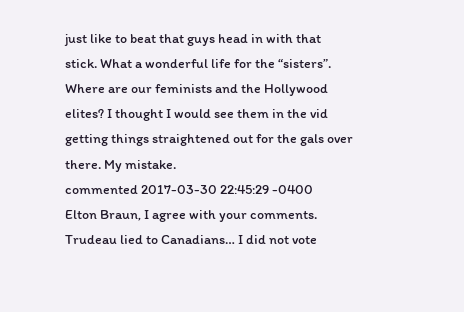just like to beat that guys head in with that stick. What a wonderful life for the “sisters”. Where are our feminists and the Hollywood elites? I thought I would see them in the vid getting things straightened out for the gals over there. My mistake.
commented 2017-03-30 22:45:29 -0400
Elton Braun, I agree with your comments. Trudeau lied to Canadians… I did not vote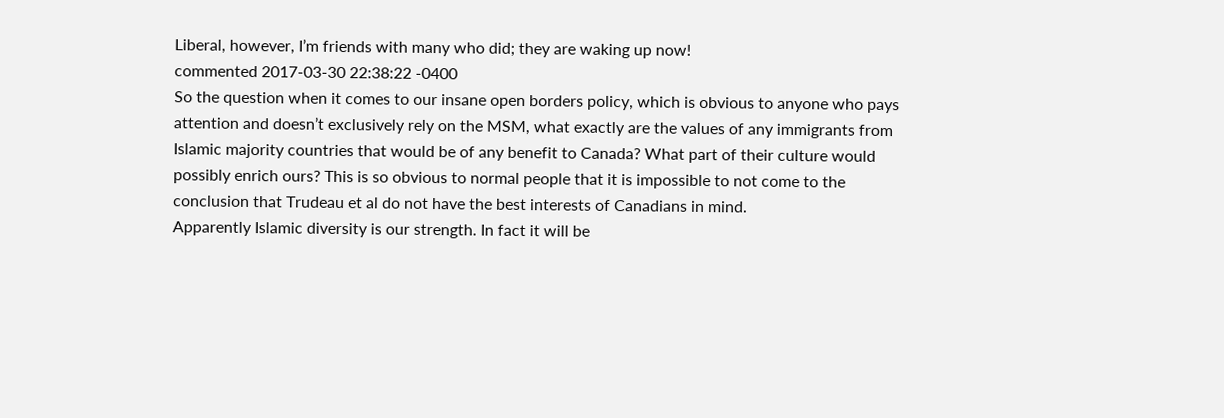Liberal, however, I’m friends with many who did; they are waking up now!
commented 2017-03-30 22:38:22 -0400
So the question when it comes to our insane open borders policy, which is obvious to anyone who pays attention and doesn’t exclusively rely on the MSM, what exactly are the values of any immigrants from Islamic majority countries that would be of any benefit to Canada? What part of their culture would possibly enrich ours? This is so obvious to normal people that it is impossible to not come to the conclusion that Trudeau et al do not have the best interests of Canadians in mind.
Apparently Islamic diversity is our strength. In fact it will be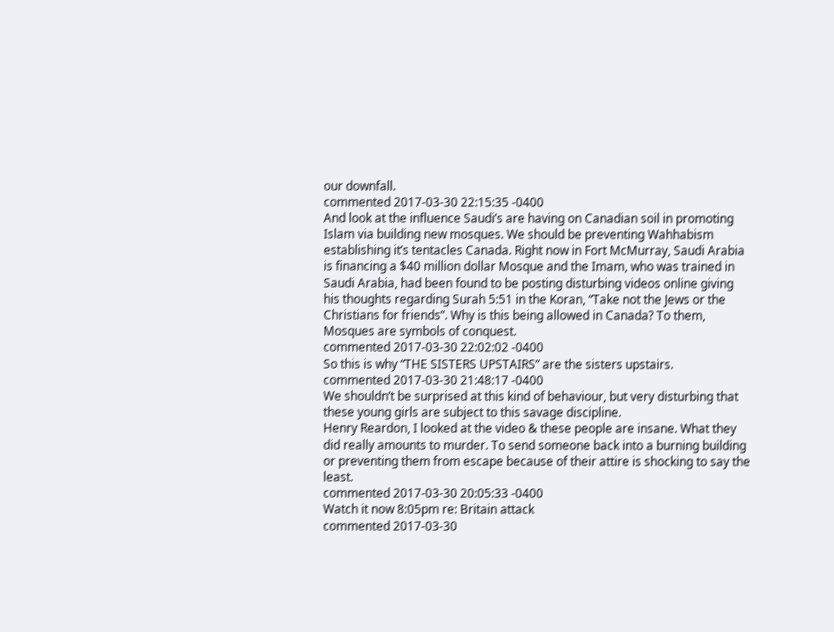our downfall.
commented 2017-03-30 22:15:35 -0400
And look at the influence Saudi’s are having on Canadian soil in promoting Islam via building new mosques. We should be preventing Wahhabism establishing it’s tentacles Canada. Right now in Fort McMurray, Saudi Arabia is financing a $40 million dollar Mosque and the Imam, who was trained in Saudi Arabia, had been found to be posting disturbing videos online giving his thoughts regarding Surah 5:51 in the Koran, “Take not the Jews or the Christians for friends”. Why is this being allowed in Canada? To them, Mosques are symbols of conquest.
commented 2017-03-30 22:02:02 -0400
So this is why “THE SISTERS UPSTAIRS” are the sisters upstairs.
commented 2017-03-30 21:48:17 -0400
We shouldn’t be surprised at this kind of behaviour, but very disturbing that these young girls are subject to this savage discipline.
Henry Reardon, I looked at the video & these people are insane. What they did really amounts to murder. To send someone back into a burning building or preventing them from escape because of their attire is shocking to say the least.
commented 2017-03-30 20:05:33 -0400
Watch it now 8:05pm re: Britain attack
commented 2017-03-30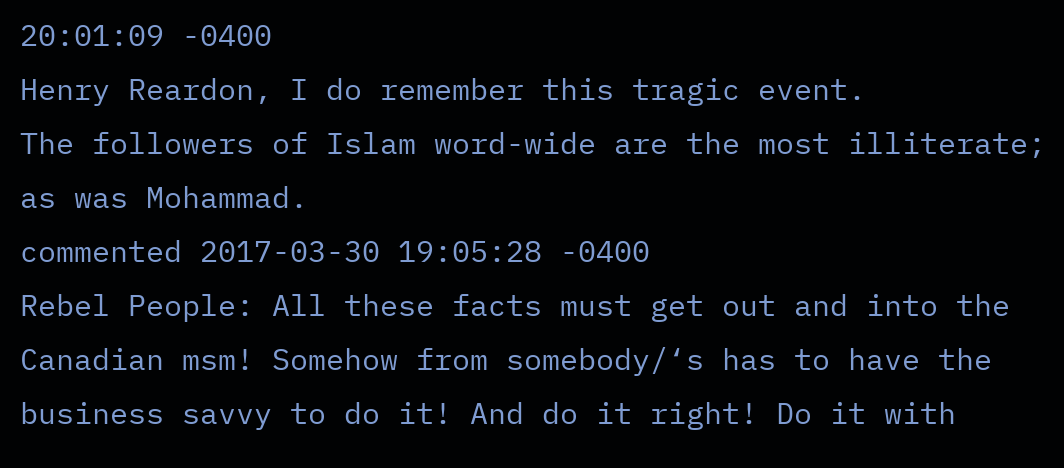20:01:09 -0400
Henry Reardon, I do remember this tragic event.
The followers of Islam word-wide are the most illiterate; as was Mohammad.
commented 2017-03-30 19:05:28 -0400
Rebel People: All these facts must get out and into the Canadian msm! Somehow from somebody/‘s has to have the business savvy to do it! And do it right! Do it with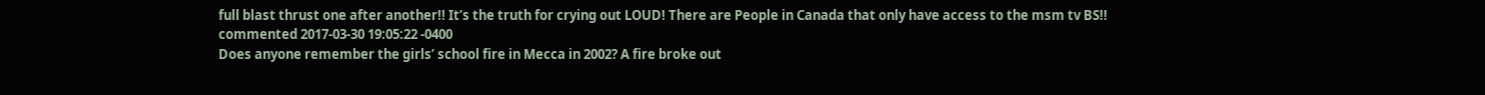full blast thrust one after another!! It’s the truth for crying out LOUD! There are People in Canada that only have access to the msm tv BS!!
commented 2017-03-30 19:05:22 -0400
Does anyone remember the girls’ school fire in Mecca in 2002? A fire broke out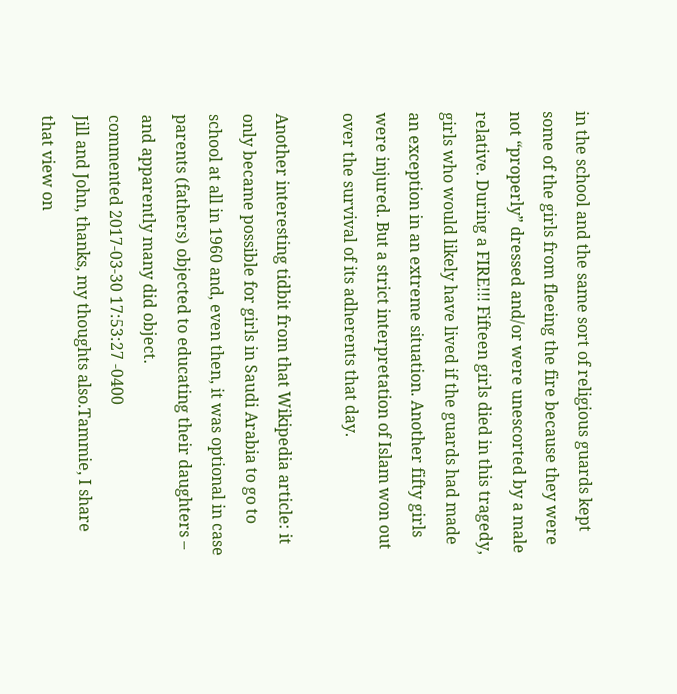in the school and the same sort of religious guards kept some of the girls from fleeing the fire because they were not “properly” dressed and/or were unescorted by a male relative. During a FIRE!!! Fifteen girls died in this tragedy, girls who would likely have lived if the guards had made an exception in an extreme situation. Another fifty girls were injured. But a strict interpretation of Islam won out over the survival of its adherents that day.

Another interesting tidbit from that Wikipedia article: it only became possible for girls in Saudi Arabia to go to school at all in 1960 and, even then, it was optional in case parents (fathers) objected to educating their daughters – and apparently many did object.
commented 2017-03-30 17:53:27 -0400
Jill and John, thanks, my thoughts also.Tammie, I share that view on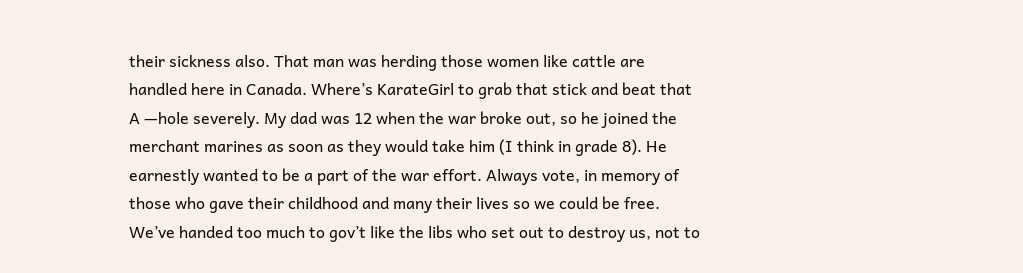their sickness also. That man was herding those women like cattle are handled here in Canada. Where’s KarateGirl to grab that stick and beat that A —hole severely. My dad was 12 when the war broke out, so he joined the merchant marines as soon as they would take him (I think in grade 8). He earnestly wanted to be a part of the war effort. Always vote, in memory of those who gave their childhood and many their lives so we could be free. We’ve handed too much to gov’t like the libs who set out to destroy us, not to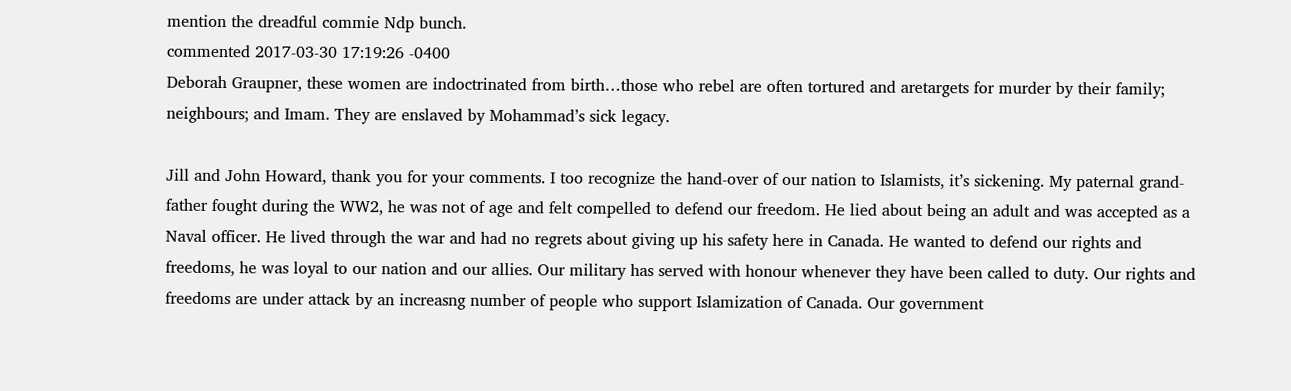mention the dreadful commie Ndp bunch.
commented 2017-03-30 17:19:26 -0400
Deborah Graupner, these women are indoctrinated from birth…those who rebel are often tortured and aretargets for murder by their family; neighbours; and Imam. They are enslaved by Mohammad’s sick legacy.

Jill and John Howard, thank you for your comments. I too recognize the hand-over of our nation to Islamists, it’s sickening. My paternal grand-father fought during the WW2, he was not of age and felt compelled to defend our freedom. He lied about being an adult and was accepted as a Naval officer. He lived through the war and had no regrets about giving up his safety here in Canada. He wanted to defend our rights and freedoms, he was loyal to our nation and our allies. Our military has served with honour whenever they have been called to duty. Our rights and freedoms are under attack by an increasng number of people who support Islamization of Canada. Our government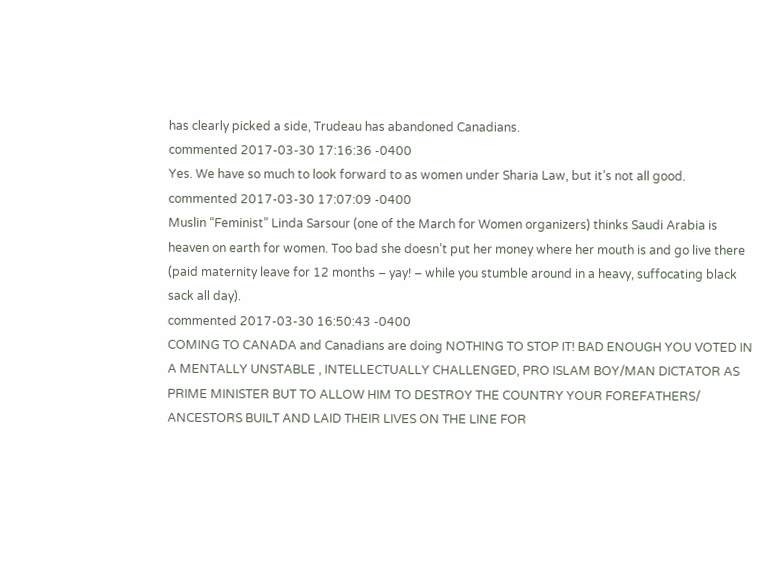has clearly picked a side, Trudeau has abandoned Canadians.
commented 2017-03-30 17:16:36 -0400
Yes. We have so much to look forward to as women under Sharia Law, but it’s not all good.
commented 2017-03-30 17:07:09 -0400
Muslin “Feminist” Linda Sarsour (one of the March for Women organizers) thinks Saudi Arabia is heaven on earth for women. Too bad she doesn’t put her money where her mouth is and go live there (paid maternity leave for 12 months – yay! – while you stumble around in a heavy, suffocating black sack all day).
commented 2017-03-30 16:50:43 -0400
COMING TO CANADA and Canadians are doing NOTHING TO STOP IT! BAD ENOUGH YOU VOTED IN A MENTALLY UNSTABLE , INTELLECTUALLY CHALLENGED, PRO ISLAM BOY/MAN DICTATOR AS PRIME MINISTER BUT TO ALLOW HIM TO DESTROY THE COUNTRY YOUR FOREFATHERS/ ANCESTORS BUILT AND LAID THEIR LIVES ON THE LINE FOR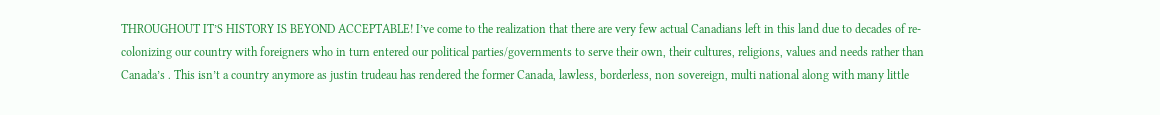THROUGHOUT IT’S HISTORY IS BEYOND ACCEPTABLE! I’ve come to the realization that there are very few actual Canadians left in this land due to decades of re-colonizing our country with foreigners who in turn entered our political parties/governments to serve their own, their cultures, religions, values and needs rather than Canada’s . This isn’t a country anymore as justin trudeau has rendered the former Canada, lawless, borderless, non sovereign, multi national along with many little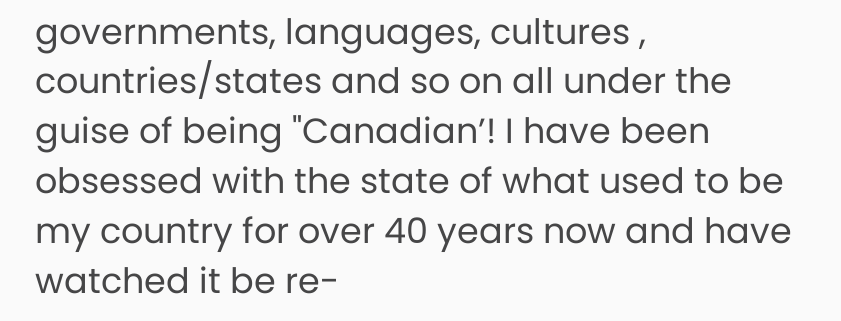governments, languages, cultures , countries/states and so on all under the guise of being "Canadian’! I have been obsessed with the state of what used to be my country for over 40 years now and have watched it be re-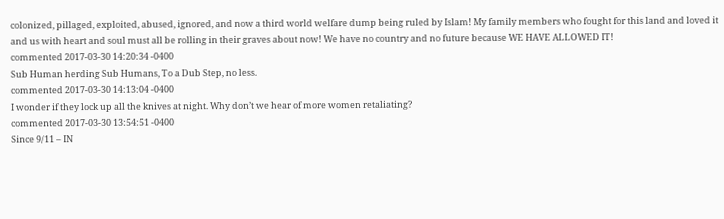colonized, pillaged, exploited, abused, ignored, and now a third world welfare dump being ruled by Islam! My family members who fought for this land and loved it and us with heart and soul must all be rolling in their graves about now! We have no country and no future because WE HAVE ALLOWED IT!
commented 2017-03-30 14:20:34 -0400
Sub Human herding Sub Humans, To a Dub Step, no less.
commented 2017-03-30 14:13:04 -0400
I wonder if they lock up all the knives at night. Why don’t we hear of more women retaliating?
commented 2017-03-30 13:54:51 -0400
Since 9/11 – IN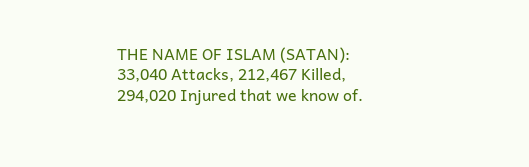THE NAME OF ISLAM (SATAN): 33,040 Attacks, 212,467 Killed, 294,020 Injured that we know of.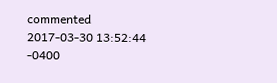commented 2017-03-30 13:52:44 -0400